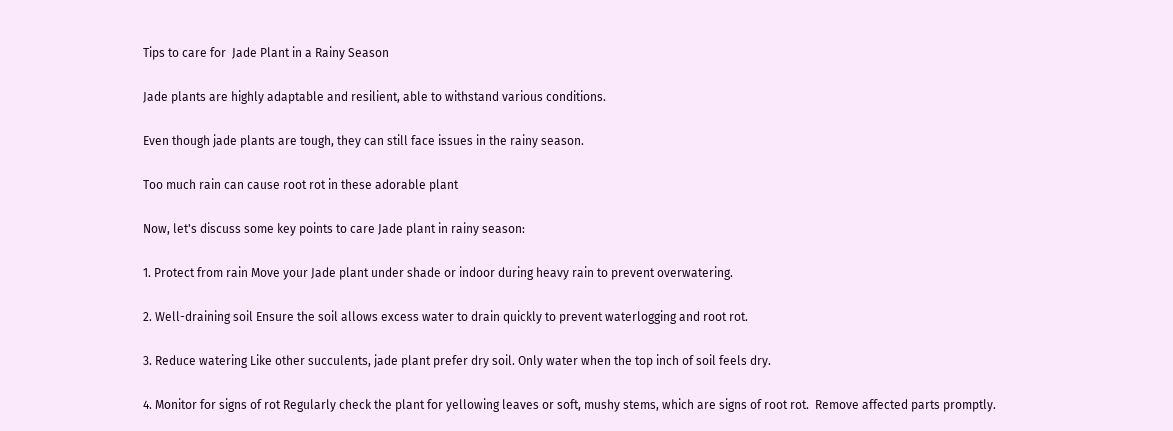Tips to care for  Jade Plant in a Rainy Season

Jade plants are highly adaptable and resilient, able to withstand various conditions.

Even though jade plants are tough, they can still face issues in the rainy season.

Too much rain can cause root rot in these adorable plant

Now, let's discuss some key points to care Jade plant in rainy season:

1. Protect from rain Move your Jade plant under shade or indoor during heavy rain to prevent overwatering.

2. Well-draining soil Ensure the soil allows excess water to drain quickly to prevent waterlogging and root rot.

3. Reduce watering Like other succulents, jade plant prefer dry soil. Only water when the top inch of soil feels dry.

4. Monitor for signs of rot Regularly check the plant for yellowing leaves or soft, mushy stems, which are signs of root rot.  Remove affected parts promptly.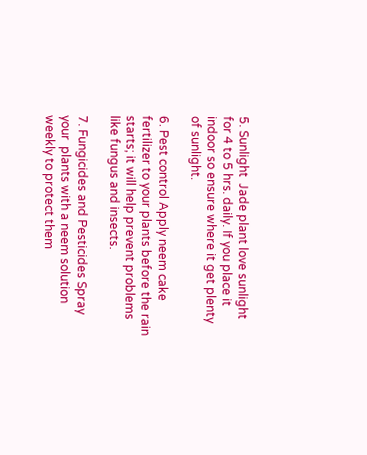5. Sunlight  Jade plant love sunlight for 4 to 5 hrs. daily. If you place it indoor so ensure where it get plenty of sunlight.

6. Pest control Apply neem cake fertilizer to your plants before the rain starts; it will help prevent problems like fungus and insects.

7. Fungicides and Pesticides Spray your  plants with a neem solution weekly to protect them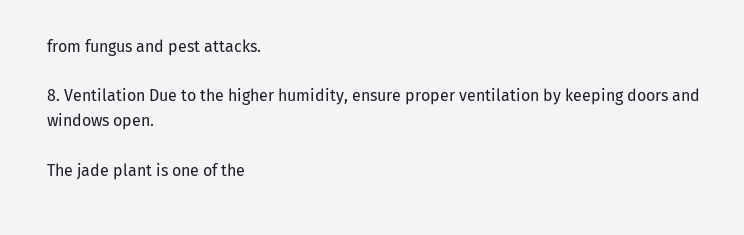from fungus and pest attacks.

8. Ventilation Due to the higher humidity, ensure proper ventilation by keeping doors and windows open.

The jade plant is one of the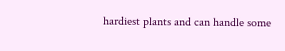hardiest plants and can handle some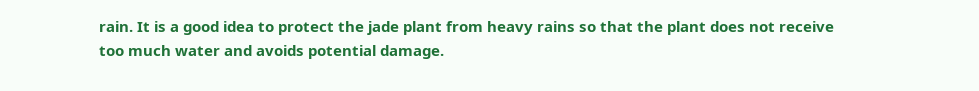rain. It is a good idea to protect the jade plant from heavy rains so that the plant does not receive too much water and avoids potential damage.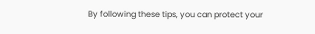By following these tips, you can protect your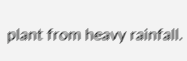plant from heavy rainfall.